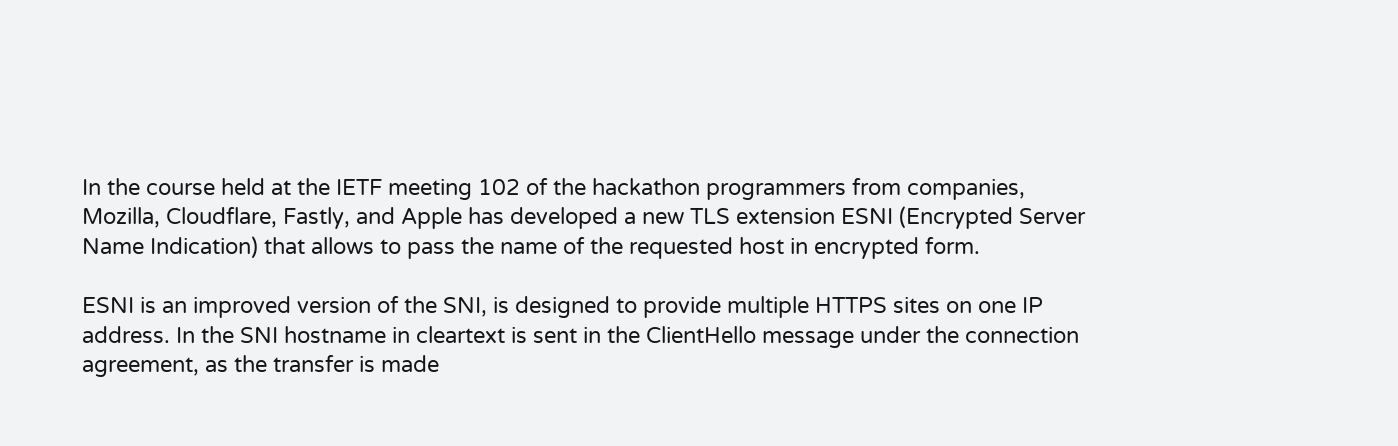In the course held at the IETF meeting 102 of the hackathon programmers from companies, Mozilla, Cloudflare, Fastly, and Apple has developed a new TLS extension ESNI (Encrypted Server Name Indication) that allows to pass the name of the requested host in encrypted form.

ESNI is an improved version of the SNI, is designed to provide multiple HTTPS sites on one IP address. In the SNI hostname in cleartext is sent in the ClientHello message under the connection agreement, as the transfer is made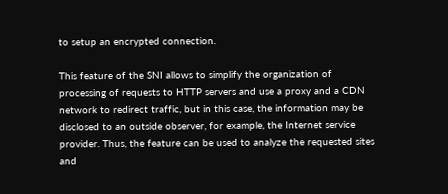to setup an encrypted connection.

This feature of the SNI allows to simplify the organization of processing of requests to HTTP servers and use a proxy and a CDN network to redirect traffic, but in this case, the information may be disclosed to an outside observer, for example, the Internet service provider. Thus, the feature can be used to analyze the requested sites and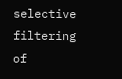selective filtering of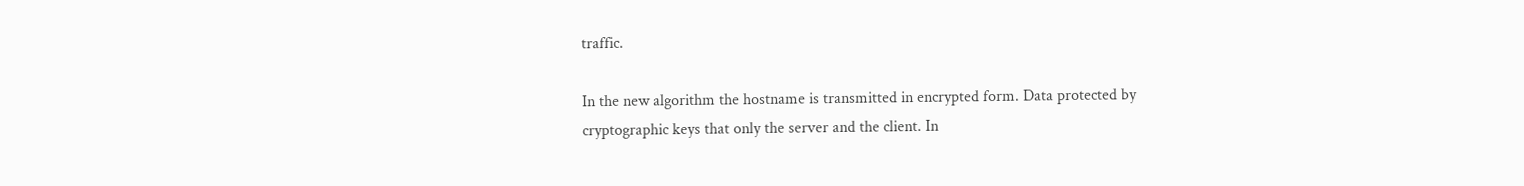traffic.

In the new algorithm the hostname is transmitted in encrypted form. Data protected by cryptographic keys that only the server and the client. In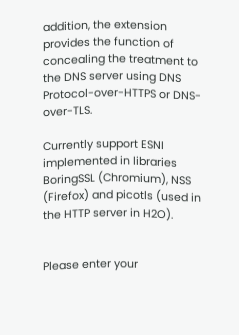addition, the extension provides the function of concealing the treatment to the DNS server using DNS Protocol-over-HTTPS or DNS-over-TLS.

Currently support ESNI implemented in libraries BoringSSL (Chromium), NSS (Firefox) and picotls (used in the HTTP server in H2O).


Please enter your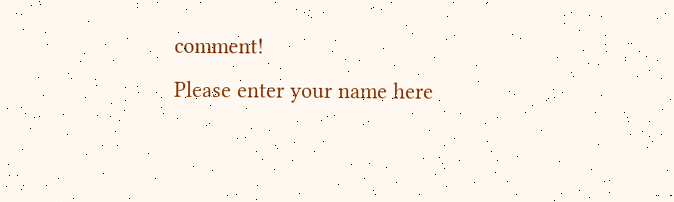comment!
Please enter your name here